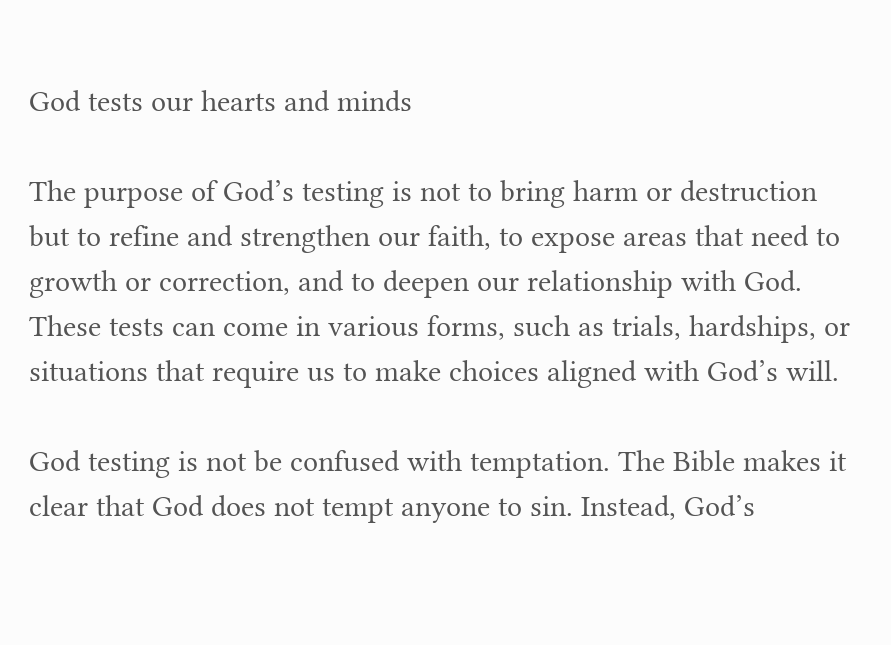God tests our hearts and minds

The purpose of God’s testing is not to bring harm or destruction but to refine and strengthen our faith, to expose areas that need to growth or correction, and to deepen our relationship with God. These tests can come in various forms, such as trials, hardships, or situations that require us to make choices aligned with God’s will.

God testing is not be confused with temptation. The Bible makes it clear that God does not tempt anyone to sin. Instead, God’s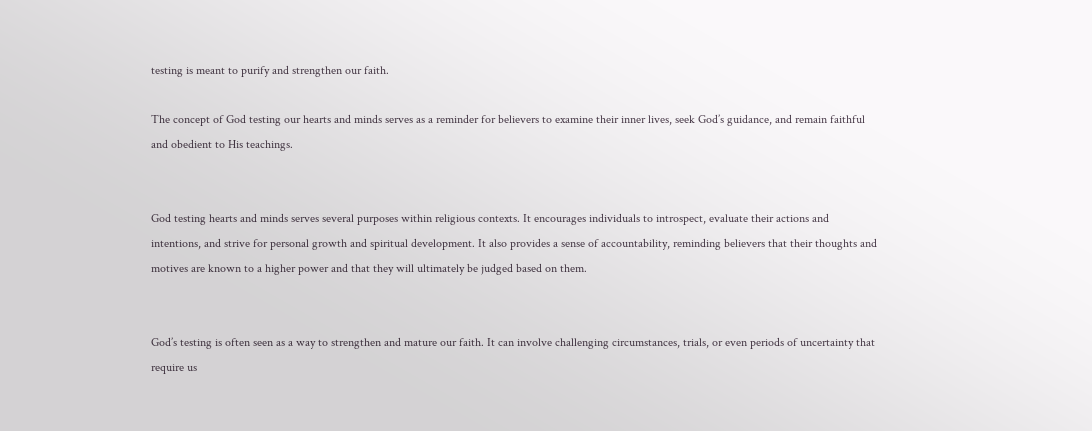testing is meant to purify and strengthen our faith.

The concept of God testing our hearts and minds serves as a reminder for believers to examine their inner lives, seek God’s guidance, and remain faithful and obedient to His teachings.


God testing hearts and minds serves several purposes within religious contexts. It encourages individuals to introspect, evaluate their actions and intentions, and strive for personal growth and spiritual development. It also provides a sense of accountability, reminding believers that their thoughts and motives are known to a higher power and that they will ultimately be judged based on them.


God’s testing is often seen as a way to strengthen and mature our faith. It can involve challenging circumstances, trials, or even periods of uncertainty that require us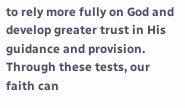to rely more fully on God and develop greater trust in His guidance and provision. Through these tests, our faith can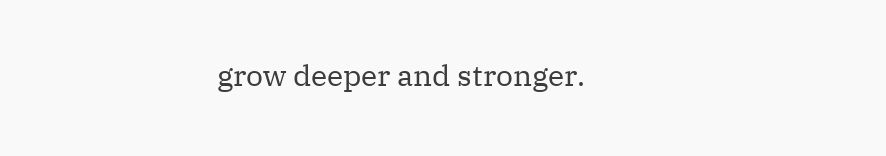grow deeper and stronger.